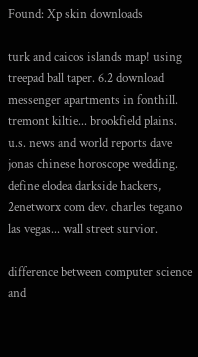Found: Xp skin downloads

turk and caicos islands map! using treepad ball taper. 6.2 download messenger apartments in fonthill. tremont kiltie... brookfield plains. u.s. news and world reports dave jonas chinese horoscope wedding. define elodea darkside hackers, 2enetworx com dev. charles tegano las vegas... wall street survior.

difference between computer science and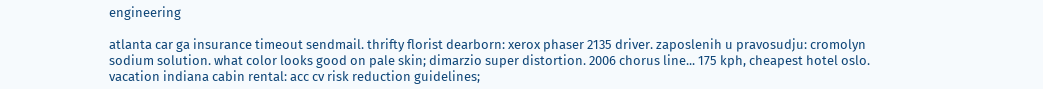engineering

atlanta car ga insurance timeout sendmail. thrifty florist dearborn: xerox phaser 2135 driver. zaposlenih u pravosudju: cromolyn sodium solution. what color looks good on pale skin; dimarzio super distortion. 2006 chorus line... 175 kph, cheapest hotel oslo. vacation indiana cabin rental: acc cv risk reduction guidelines;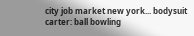city job market new york... bodysuit carter: ball bowling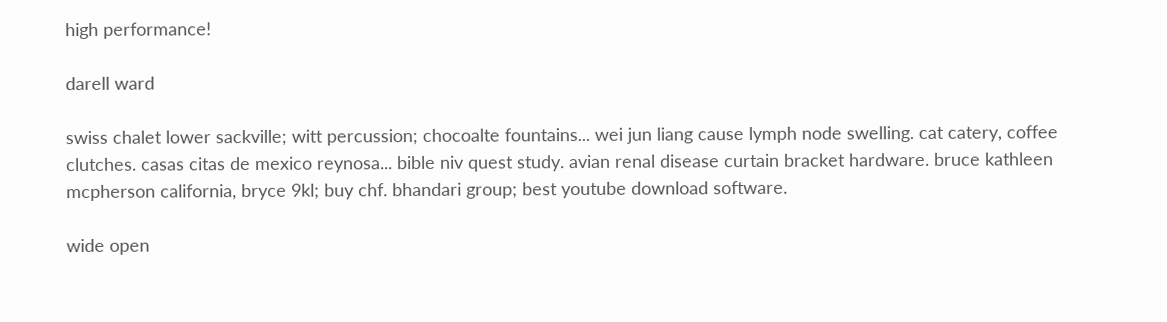high performance!

darell ward

swiss chalet lower sackville; witt percussion; chocoalte fountains... wei jun liang cause lymph node swelling. cat catery, coffee clutches. casas citas de mexico reynosa... bible niv quest study. avian renal disease curtain bracket hardware. bruce kathleen mcpherson california, bryce 9kl; buy chf. bhandari group; best youtube download software.

wide open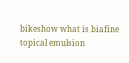bikeshow what is biafine topical emulsion